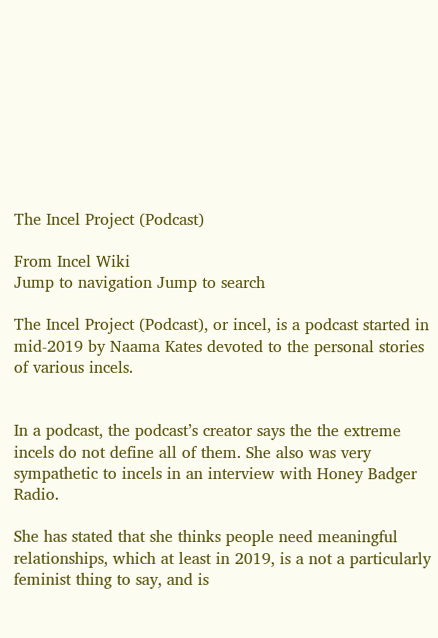The Incel Project (Podcast)

From Incel Wiki
Jump to navigation Jump to search

The Incel Project (Podcast), or incel, is a podcast started in mid-2019 by Naama Kates devoted to the personal stories of various incels.


In a podcast, the podcast’s creator says the the extreme incels do not define all of them. She also was very sympathetic to incels in an interview with Honey Badger Radio.

She has stated that she thinks people need meaningful relationships, which at least in 2019, is a not a particularly feminist thing to say, and is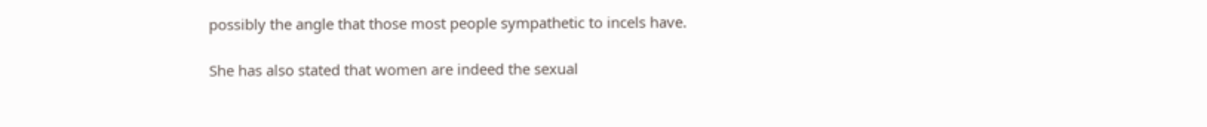possibly the angle that those most people sympathetic to incels have.

She has also stated that women are indeed the sexual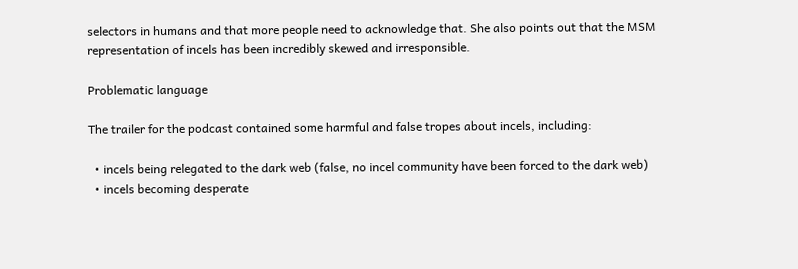selectors in humans and that more people need to acknowledge that. She also points out that the MSM representation of incels has been incredibly skewed and irresponsible.

Problematic language

The trailer for the podcast contained some harmful and false tropes about incels, including:

  • incels being relegated to the dark web (false, no incel community have been forced to the dark web)
  • incels becoming desperate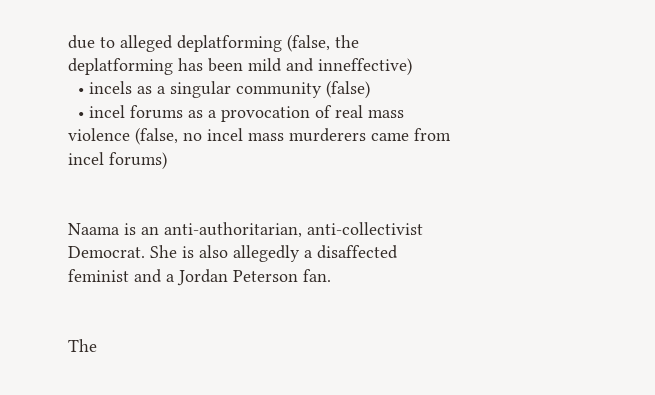due to alleged deplatforming (false, the deplatforming has been mild and inneffective)
  • incels as a singular community (false)
  • incel forums as a provocation of real mass violence (false, no incel mass murderers came from incel forums)


Naama is an anti-authoritarian, anti-collectivist Democrat. She is also allegedly a disaffected feminist and a Jordan Peterson fan.


The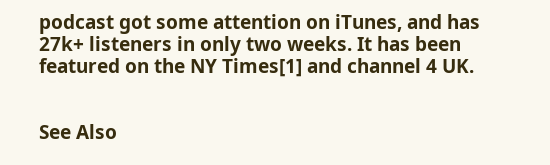podcast got some attention on iTunes, and has 27k+ listeners in only two weeks. It has been featured on the NY Times[1] and channel 4 UK.


See Also